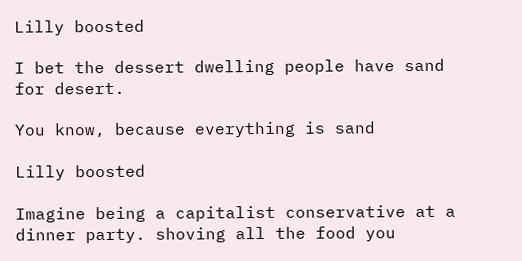Lilly boosted

I bet the dessert dwelling people have sand for desert.

You know, because everything is sand

Lilly boosted

Imagine being a capitalist conservative at a dinner party. shoving all the food you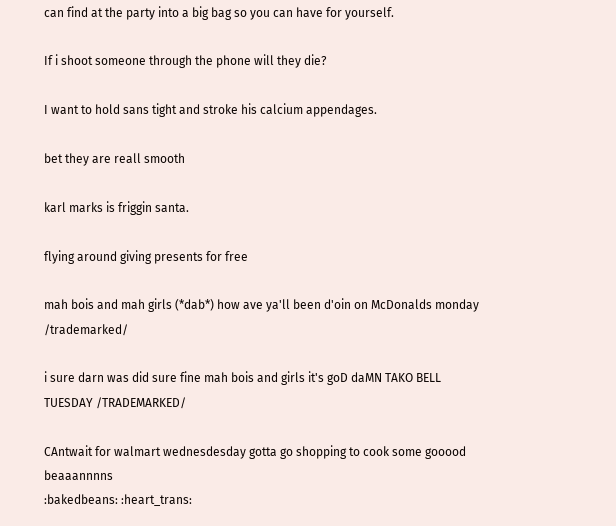can find at the party into a big bag so you can have for yourself.

If i shoot someone through the phone will they die?

I want to hold sans tight and stroke his calcium appendages.

bet they are reall smooth

karl marks is friggin santa.

flying around giving presents for free

mah bois and mah girls (*dab*) how ave ya'll been d'oin on McDonalds monday /trademarked/

i sure darn was did sure fine mah bois and girls it's goD daMN TAKO BELL TUESDAY /TRADEMARKED/

CAntwait for walmart wednesdesday gotta go shopping to cook some gooood beaaannnns
:bakedbeans: :heart_trans: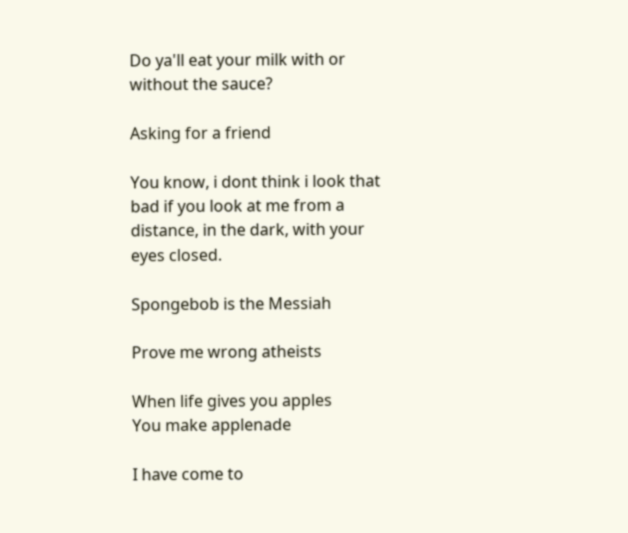Do ya'll eat your milk with or without the sauce?

Asking for a friend

You know, i dont think i look that bad if you look at me from a distance, in the dark, with your eyes closed.

Spongebob is the Messiah

Prove me wrong atheists

When life gives you apples
You make applenade

I have come to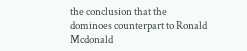the conclusion that the dominoes counterpart to Ronald Mcdonald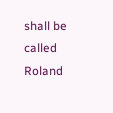shall be called Roland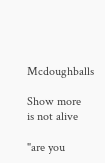Mcdoughballs

Show more
is not alive

"are you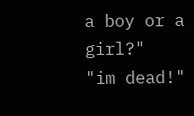a boy or a girl?"
"im dead!"